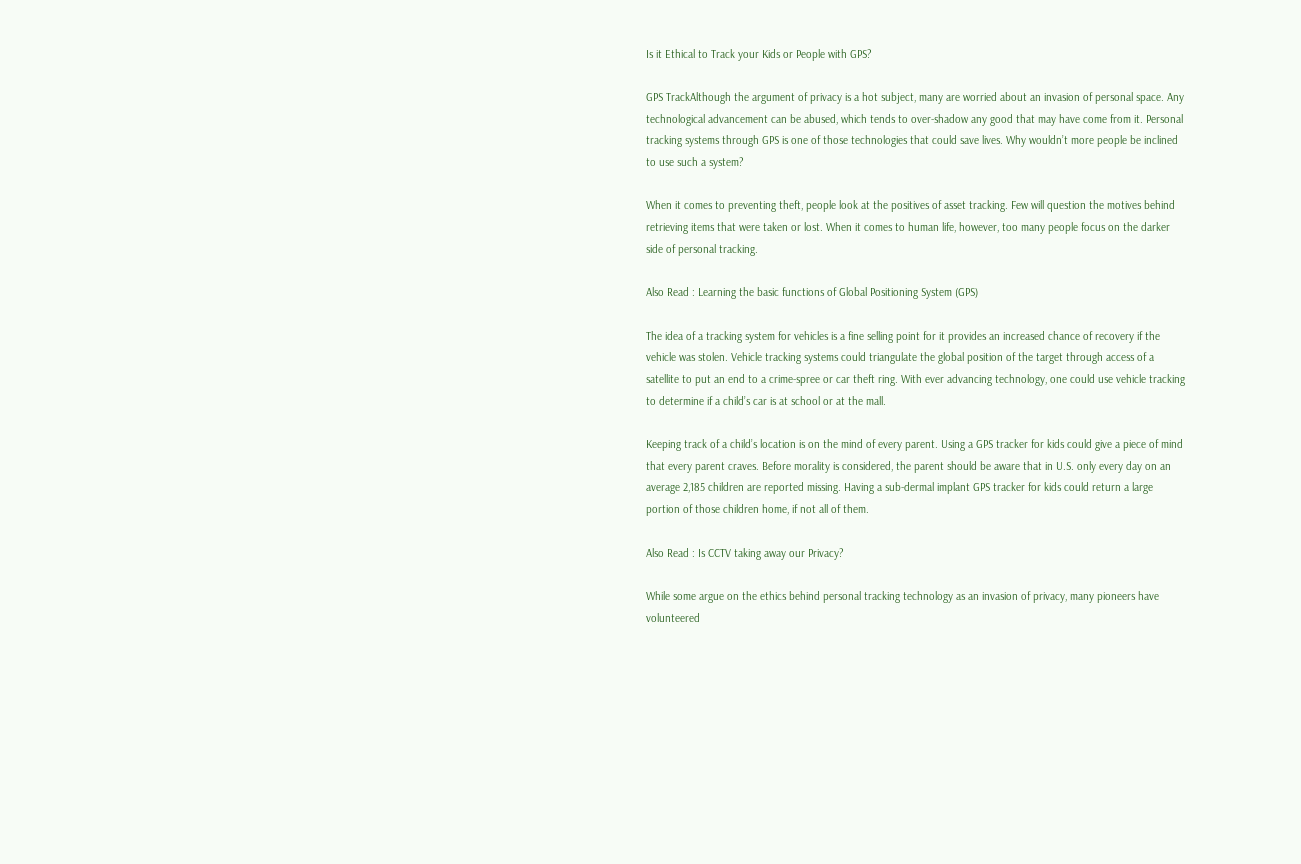Is it Ethical to Track your Kids or People with GPS?

GPS TrackAlthough the argument of privacy is a hot subject, many are worried about an invasion of personal space. Any technological advancement can be abused, which tends to over-shadow any good that may have come from it. Personal tracking systems through GPS is one of those technologies that could save lives. Why wouldn’t more people be inclined to use such a system?

When it comes to preventing theft, people look at the positives of asset tracking. Few will question the motives behind retrieving items that were taken or lost. When it comes to human life, however, too many people focus on the darker side of personal tracking.

Also Read : Learning the basic functions of Global Positioning System (GPS)

The idea of a tracking system for vehicles is a fine selling point for it provides an increased chance of recovery if the vehicle was stolen. Vehicle tracking systems could triangulate the global position of the target through access of a satellite to put an end to a crime-spree or car theft ring. With ever advancing technology, one could use vehicle tracking to determine if a child’s car is at school or at the mall.

Keeping track of a child’s location is on the mind of every parent. Using a GPS tracker for kids could give a piece of mind that every parent craves. Before morality is considered, the parent should be aware that in U.S. only every day on an average 2,185 children are reported missing. Having a sub-dermal implant GPS tracker for kids could return a large portion of those children home, if not all of them.

Also Read : Is CCTV taking away our Privacy?

While some argue on the ethics behind personal tracking technology as an invasion of privacy, many pioneers have volunteered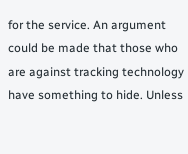for the service. An argument could be made that those who are against tracking technology have something to hide. Unless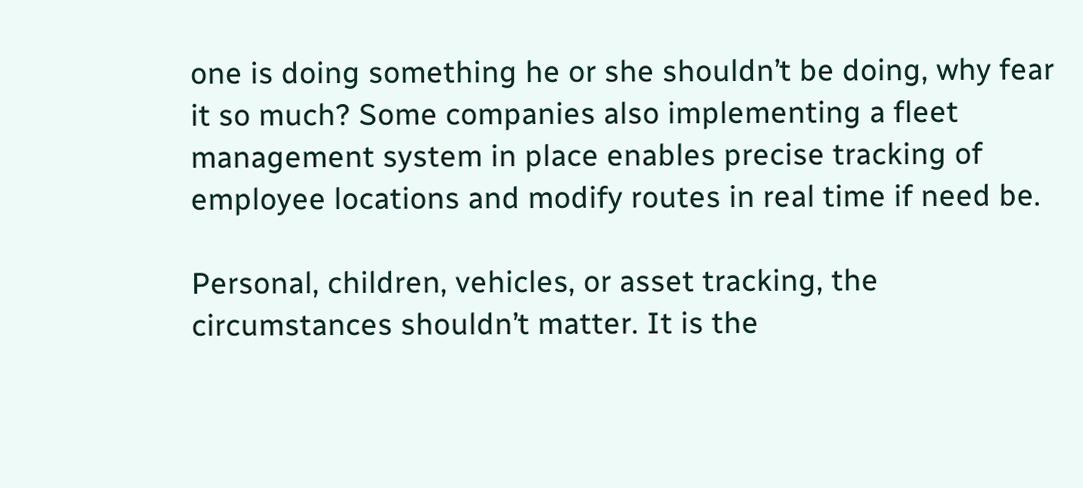one is doing something he or she shouldn’t be doing, why fear it so much? Some companies also implementing a fleet management system in place enables precise tracking of employee locations and modify routes in real time if need be.

Personal, children, vehicles, or asset tracking, the circumstances shouldn’t matter. It is the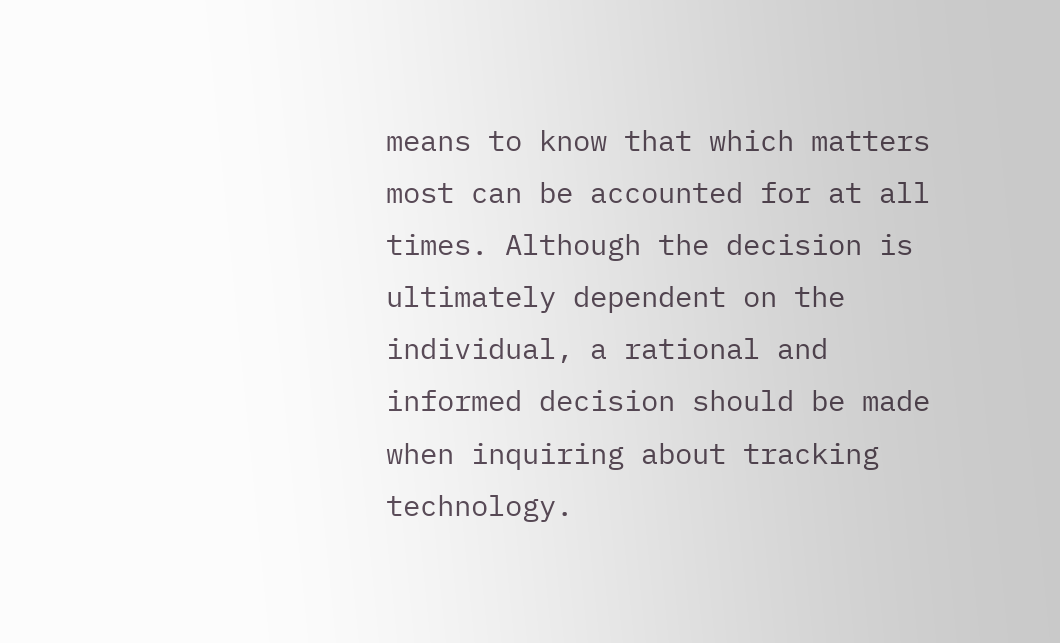means to know that which matters most can be accounted for at all times. Although the decision is ultimately dependent on the individual, a rational and informed decision should be made when inquiring about tracking technology.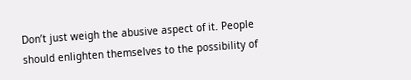Don’t just weigh the abusive aspect of it. People should enlighten themselves to the possibility of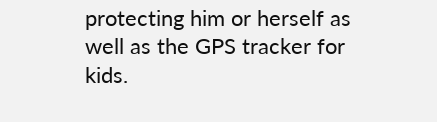protecting him or herself as well as the GPS tracker for kids.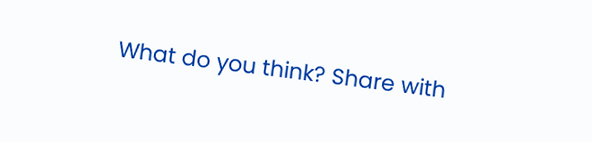What do you think? Share with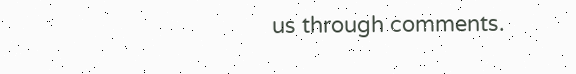us through comments.